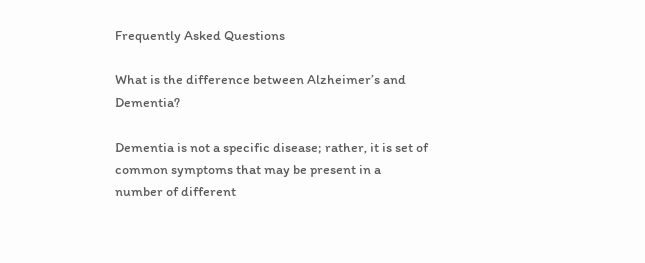Frequently Asked Questions

What is the difference between Alzheimer’s and Dementia?

Dementia is not a specific disease; rather, it is set of common symptoms that may be present in a number of different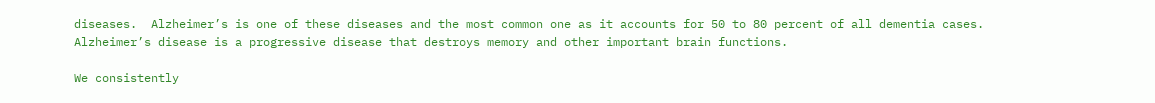diseases.  Alzheimer’s is one of these diseases and the most common one as it accounts for 50 to 80 percent of all dementia cases. Alzheimer’s disease is a progressive disease that destroys memory and other important brain functions.

We consistently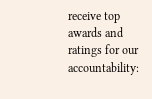receive top awards and ratings for our accountability: